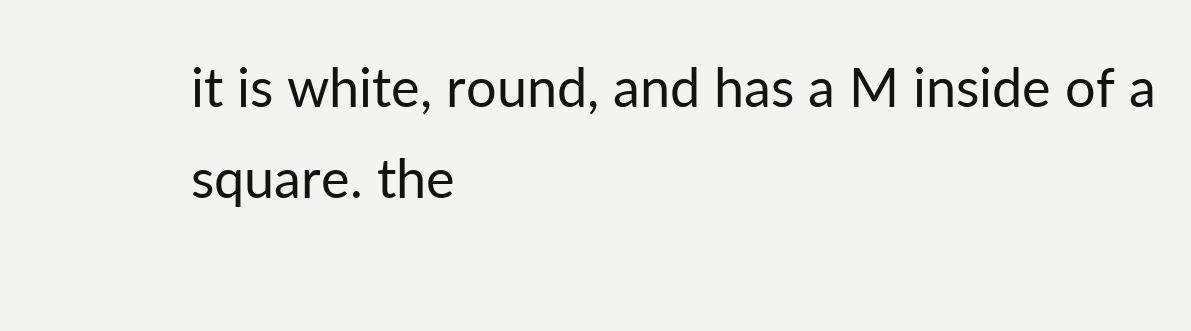it is white, round, and has a M inside of a square. the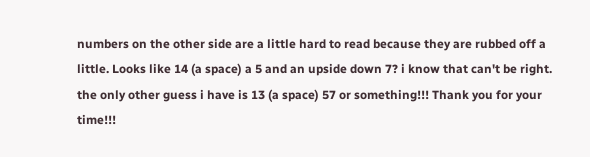numbers on the other side are a little hard to read because they are rubbed off a little. Looks like 14 (a space) a 5 and an upside down 7? i know that can't be right. the only other guess i have is 13 (a space) 57 or something!!! Thank you for your time!!!